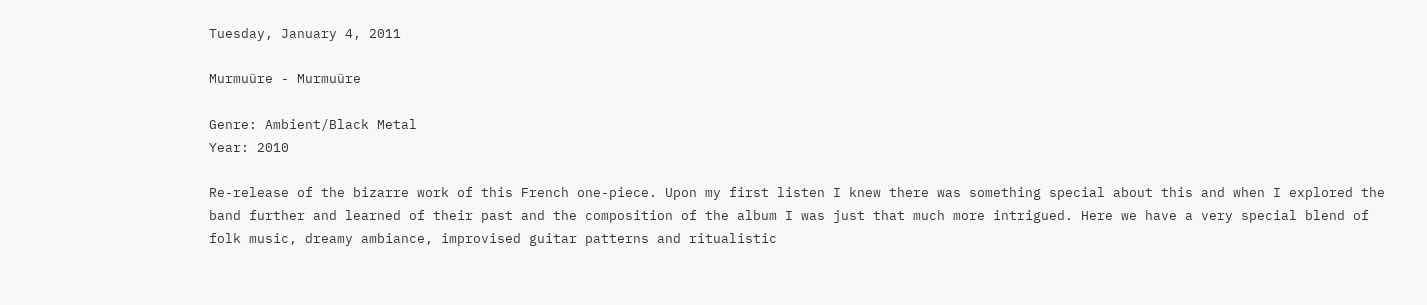Tuesday, January 4, 2011

Murmuüre - Murmuüre

Genre: Ambient/Black Metal
Year: 2010

Re-release of the bizarre work of this French one-piece. Upon my first listen I knew there was something special about this and when I explored the band further and learned of their past and the composition of the album I was just that much more intrigued. Here we have a very special blend of folk music, dreamy ambiance, improvised guitar patterns and ritualistic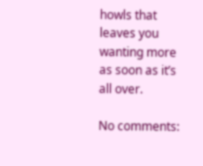howls that leaves you wanting more as soon as it’s all over.

No comments: